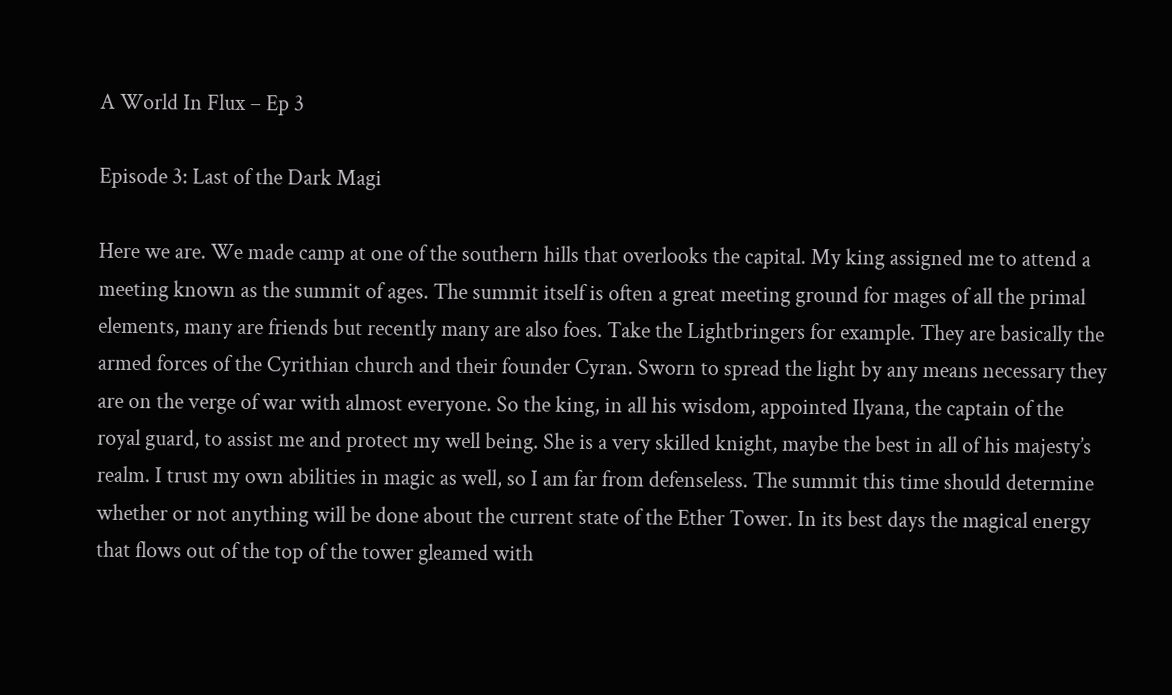A World In Flux – Ep 3

Episode 3: Last of the Dark Magi

Here we are. We made camp at one of the southern hills that overlooks the capital. My king assigned me to attend a meeting known as the summit of ages. The summit itself is often a great meeting ground for mages of all the primal elements, many are friends but recently many are also foes. Take the Lightbringers for example. They are basically the armed forces of the Cyrithian church and their founder Cyran. Sworn to spread the light by any means necessary they are on the verge of war with almost everyone. So the king, in all his wisdom, appointed Ilyana, the captain of the royal guard, to assist me and protect my well being. She is a very skilled knight, maybe the best in all of his majesty’s realm. I trust my own abilities in magic as well, so I am far from defenseless. The summit this time should determine whether or not anything will be done about the current state of the Ether Tower. In its best days the magical energy that flows out of the top of the tower gleamed with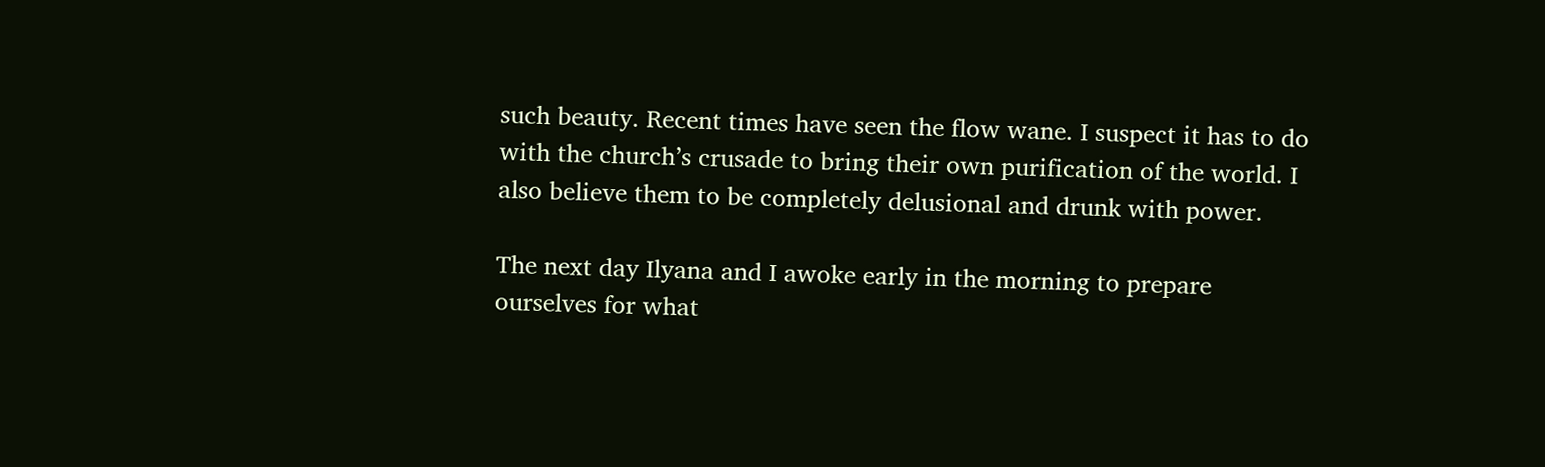such beauty. Recent times have seen the flow wane. I suspect it has to do with the church’s crusade to bring their own purification of the world. I also believe them to be completely delusional and drunk with power.

The next day Ilyana and I awoke early in the morning to prepare ourselves for what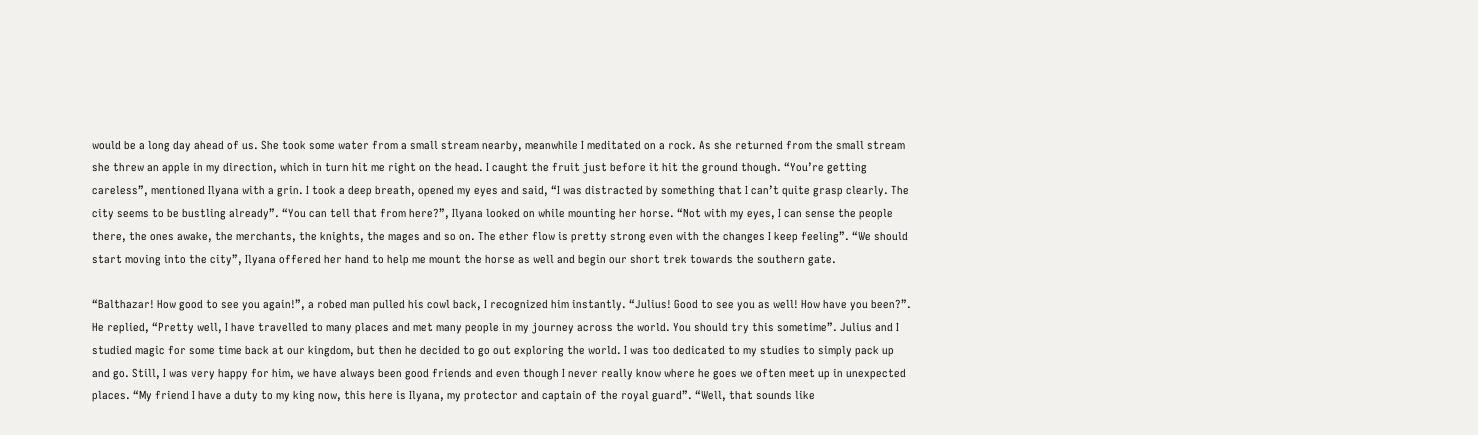would be a long day ahead of us. She took some water from a small stream nearby, meanwhile I meditated on a rock. As she returned from the small stream she threw an apple in my direction, which in turn hit me right on the head. I caught the fruit just before it hit the ground though. “You’re getting careless”, mentioned Ilyana with a grin. I took a deep breath, opened my eyes and said, “I was distracted by something that I can’t quite grasp clearly. The city seems to be bustling already”. “You can tell that from here?”, Ilyana looked on while mounting her horse. “Not with my eyes, I can sense the people there, the ones awake, the merchants, the knights, the mages and so on. The ether flow is pretty strong even with the changes I keep feeling”. “We should start moving into the city”, Ilyana offered her hand to help me mount the horse as well and begin our short trek towards the southern gate.

“Balthazar! How good to see you again!”, a robed man pulled his cowl back, I recognized him instantly. “Julius! Good to see you as well! How have you been?”. He replied, “Pretty well, I have travelled to many places and met many people in my journey across the world. You should try this sometime”. Julius and I studied magic for some time back at our kingdom, but then he decided to go out exploring the world. I was too dedicated to my studies to simply pack up and go. Still, I was very happy for him, we have always been good friends and even though I never really know where he goes we often meet up in unexpected places. “My friend I have a duty to my king now, this here is Ilyana, my protector and captain of the royal guard”. “Well, that sounds like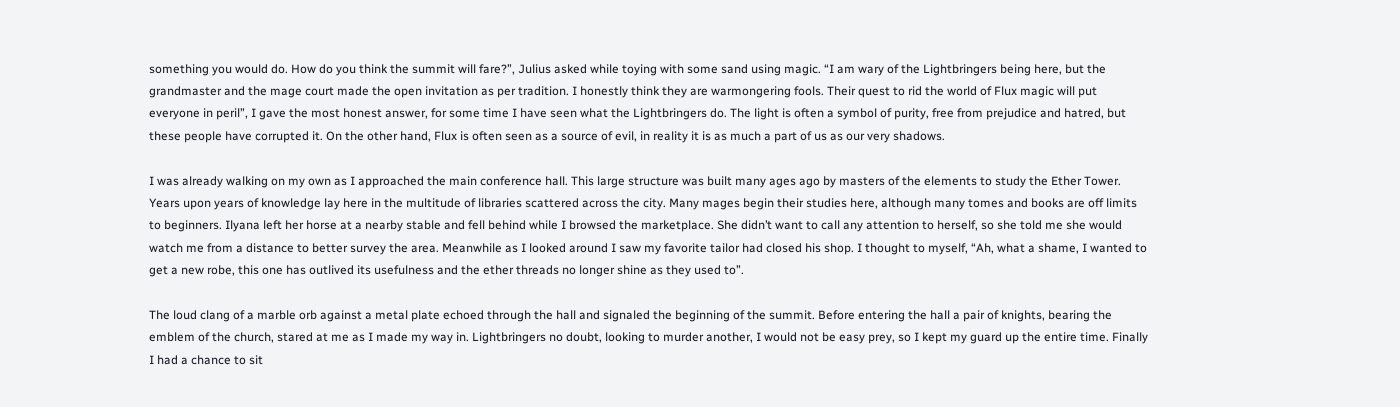something you would do. How do you think the summit will fare?”, Julius asked while toying with some sand using magic. “I am wary of the Lightbringers being here, but the grandmaster and the mage court made the open invitation as per tradition. I honestly think they are warmongering fools. Their quest to rid the world of Flux magic will put everyone in peril”, I gave the most honest answer, for some time I have seen what the Lightbringers do. The light is often a symbol of purity, free from prejudice and hatred, but these people have corrupted it. On the other hand, Flux is often seen as a source of evil, in reality it is as much a part of us as our very shadows.

I was already walking on my own as I approached the main conference hall. This large structure was built many ages ago by masters of the elements to study the Ether Tower. Years upon years of knowledge lay here in the multitude of libraries scattered across the city. Many mages begin their studies here, although many tomes and books are off limits to beginners. Ilyana left her horse at a nearby stable and fell behind while I browsed the marketplace. She didn’t want to call any attention to herself, so she told me she would watch me from a distance to better survey the area. Meanwhile as I looked around I saw my favorite tailor had closed his shop. I thought to myself, “Ah, what a shame, I wanted to get a new robe, this one has outlived its usefulness and the ether threads no longer shine as they used to”.

The loud clang of a marble orb against a metal plate echoed through the hall and signaled the beginning of the summit. Before entering the hall a pair of knights, bearing the emblem of the church, stared at me as I made my way in. Lightbringers no doubt, looking to murder another, I would not be easy prey, so I kept my guard up the entire time. Finally I had a chance to sit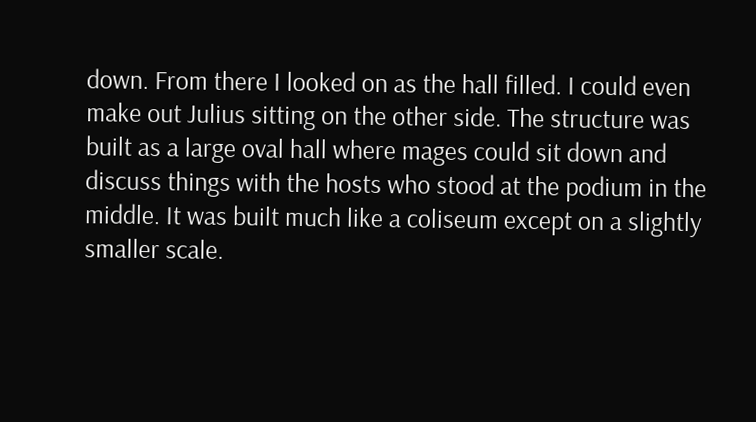down. From there I looked on as the hall filled. I could even make out Julius sitting on the other side. The structure was built as a large oval hall where mages could sit down and discuss things with the hosts who stood at the podium in the middle. It was built much like a coliseum except on a slightly smaller scale.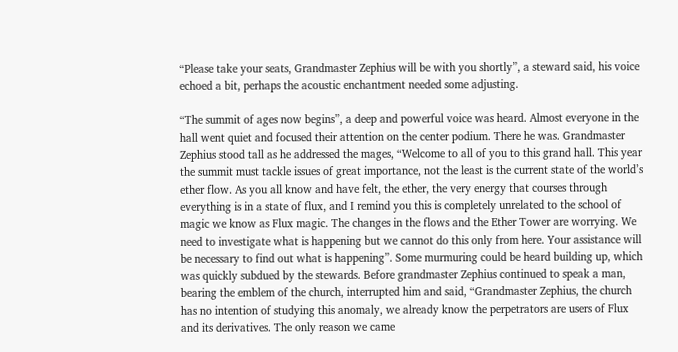“Please take your seats, Grandmaster Zephius will be with you shortly”, a steward said, his voice echoed a bit, perhaps the acoustic enchantment needed some adjusting.

“The summit of ages now begins”, a deep and powerful voice was heard. Almost everyone in the hall went quiet and focused their attention on the center podium. There he was. Grandmaster Zephius stood tall as he addressed the mages, “Welcome to all of you to this grand hall. This year the summit must tackle issues of great importance, not the least is the current state of the world’s ether flow. As you all know and have felt, the ether, the very energy that courses through everything is in a state of flux, and I remind you this is completely unrelated to the school of magic we know as Flux magic. The changes in the flows and the Ether Tower are worrying. We need to investigate what is happening but we cannot do this only from here. Your assistance will be necessary to find out what is happening”. Some murmuring could be heard building up, which was quickly subdued by the stewards. Before grandmaster Zephius continued to speak a man, bearing the emblem of the church, interrupted him and said, “Grandmaster Zephius, the church has no intention of studying this anomaly, we already know the perpetrators are users of Flux and its derivatives. The only reason we came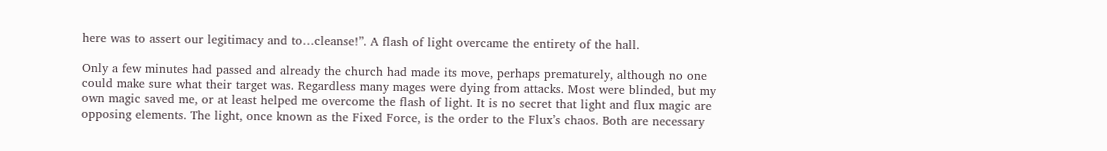here was to assert our legitimacy and to…cleanse!”. A flash of light overcame the entirety of the hall.

Only a few minutes had passed and already the church had made its move, perhaps prematurely, although no one could make sure what their target was. Regardless many mages were dying from attacks. Most were blinded, but my own magic saved me, or at least helped me overcome the flash of light. It is no secret that light and flux magic are opposing elements. The light, once known as the Fixed Force, is the order to the Flux’s chaos. Both are necessary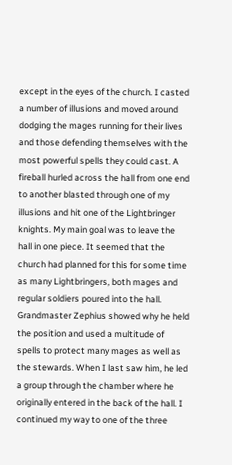except in the eyes of the church. I casted a number of illusions and moved around dodging the mages running for their lives and those defending themselves with the most powerful spells they could cast. A fireball hurled across the hall from one end to another blasted through one of my illusions and hit one of the Lightbringer knights. My main goal was to leave the hall in one piece. It seemed that the church had planned for this for some time as many Lightbringers, both mages and regular soldiers poured into the hall. Grandmaster Zephius showed why he held the position and used a multitude of spells to protect many mages as well as the stewards. When I last saw him, he led a group through the chamber where he originally entered in the back of the hall. I continued my way to one of the three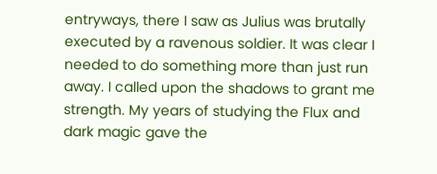entryways, there I saw as Julius was brutally executed by a ravenous soldier. It was clear I needed to do something more than just run away. I called upon the shadows to grant me strength. My years of studying the Flux and dark magic gave the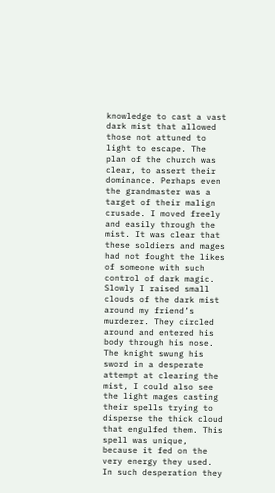knowledge to cast a vast dark mist that allowed those not attuned to light to escape. The plan of the church was clear, to assert their dominance. Perhaps even the grandmaster was a target of their malign crusade. I moved freely and easily through the mist. It was clear that these soldiers and mages had not fought the likes of someone with such control of dark magic. Slowly I raised small clouds of the dark mist around my friend’s murderer. They circled around and entered his body through his nose. The knight swung his sword in a desperate attempt at clearing the mist, I could also see the light mages casting their spells trying to disperse the thick cloud that engulfed them. This spell was unique, because it fed on the very energy they used. In such desperation they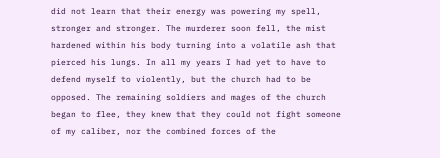did not learn that their energy was powering my spell, stronger and stronger. The murderer soon fell, the mist hardened within his body turning into a volatile ash that pierced his lungs. In all my years I had yet to have to defend myself to violently, but the church had to be opposed. The remaining soldiers and mages of the church began to flee, they knew that they could not fight someone of my caliber, nor the combined forces of the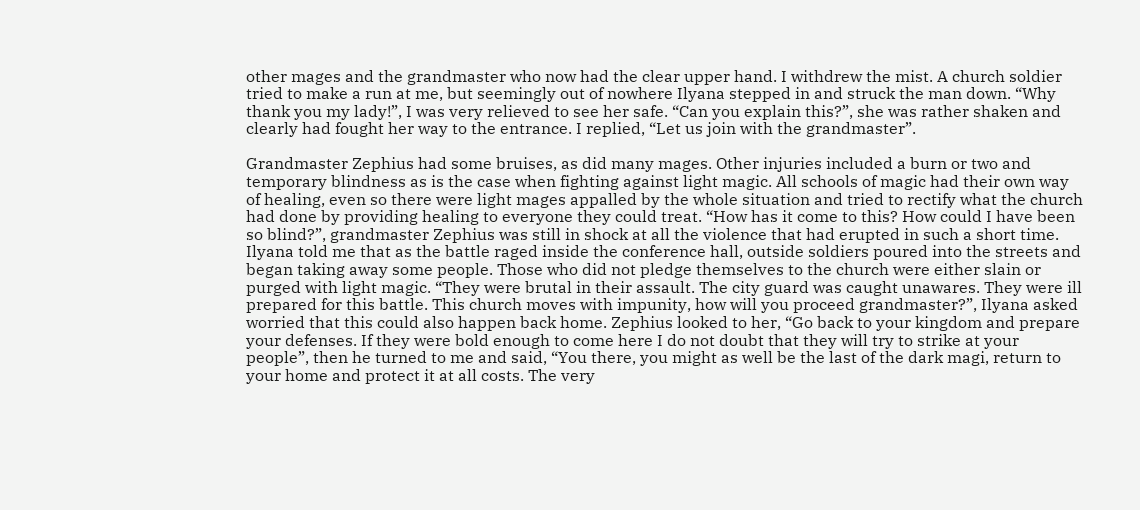other mages and the grandmaster who now had the clear upper hand. I withdrew the mist. A church soldier tried to make a run at me, but seemingly out of nowhere Ilyana stepped in and struck the man down. “Why thank you my lady!”, I was very relieved to see her safe. “Can you explain this?”, she was rather shaken and clearly had fought her way to the entrance. I replied, “Let us join with the grandmaster”.

Grandmaster Zephius had some bruises, as did many mages. Other injuries included a burn or two and temporary blindness as is the case when fighting against light magic. All schools of magic had their own way of healing, even so there were light mages appalled by the whole situation and tried to rectify what the church had done by providing healing to everyone they could treat. “How has it come to this? How could I have been so blind?”, grandmaster Zephius was still in shock at all the violence that had erupted in such a short time. Ilyana told me that as the battle raged inside the conference hall, outside soldiers poured into the streets and began taking away some people. Those who did not pledge themselves to the church were either slain or purged with light magic. “They were brutal in their assault. The city guard was caught unawares. They were ill prepared for this battle. This church moves with impunity, how will you proceed grandmaster?”, Ilyana asked worried that this could also happen back home. Zephius looked to her, “Go back to your kingdom and prepare your defenses. If they were bold enough to come here I do not doubt that they will try to strike at your people”, then he turned to me and said, “You there, you might as well be the last of the dark magi, return to your home and protect it at all costs. The very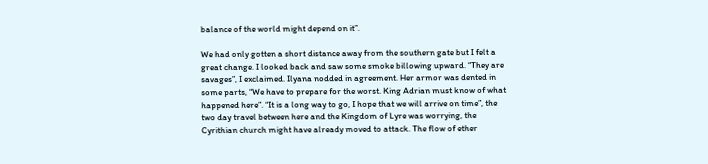balance of the world might depend on it”.

We had only gotten a short distance away from the southern gate but I felt a great change. I looked back and saw some smoke billowing upward. “They are savages”, I exclaimed. Ilyana nodded in agreement. Her armor was dented in some parts, “We have to prepare for the worst. King Adrian must know of what happened here”. “It is a long way to go, I hope that we will arrive on time”, the two day travel between here and the Kingdom of Lyre was worrying, the Cyrithian church might have already moved to attack. The flow of ether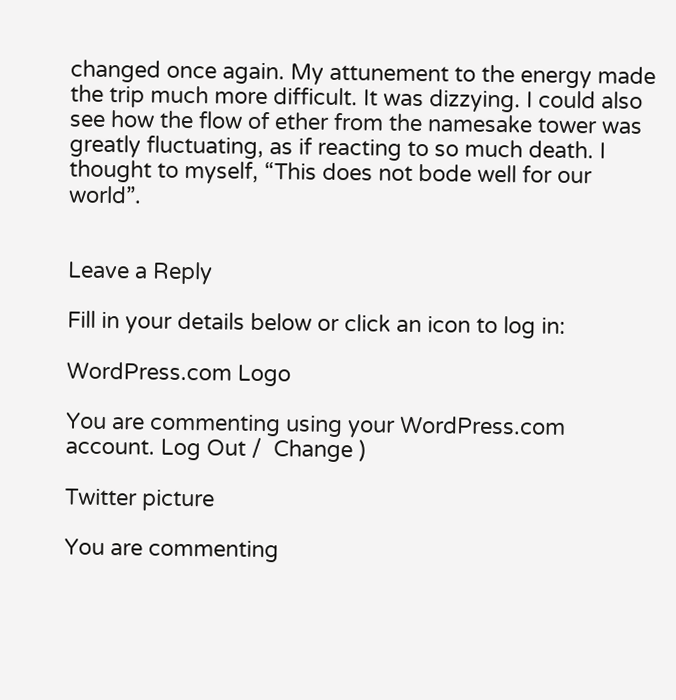changed once again. My attunement to the energy made the trip much more difficult. It was dizzying. I could also see how the flow of ether from the namesake tower was greatly fluctuating, as if reacting to so much death. I thought to myself, “This does not bode well for our world”.


Leave a Reply

Fill in your details below or click an icon to log in:

WordPress.com Logo

You are commenting using your WordPress.com account. Log Out /  Change )

Twitter picture

You are commenting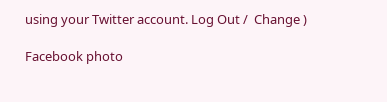using your Twitter account. Log Out /  Change )

Facebook photo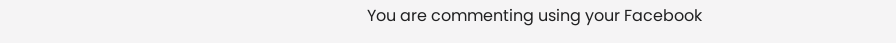You are commenting using your Facebook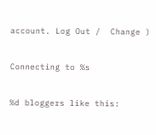account. Log Out /  Change )

Connecting to %s

%d bloggers like this: